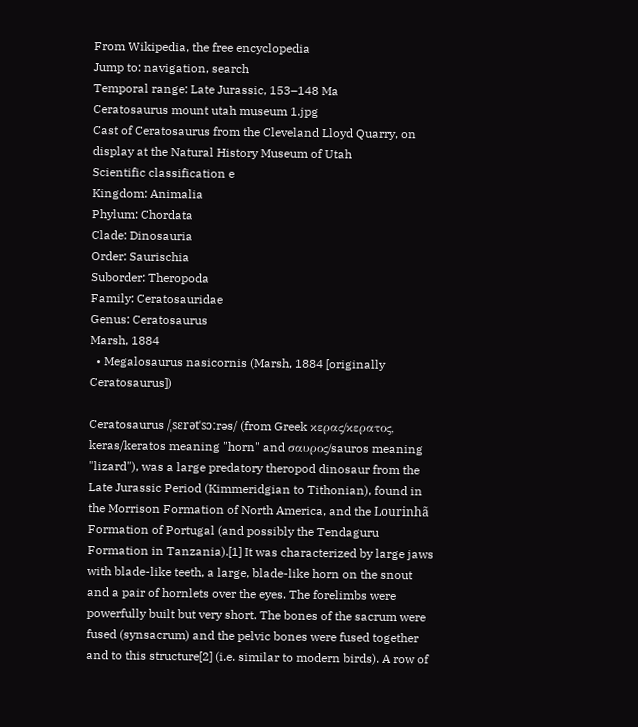From Wikipedia, the free encyclopedia
Jump to: navigation, search
Temporal range: Late Jurassic, 153–148 Ma
Ceratosaurus mount utah museum 1.jpg
Cast of Ceratosaurus from the Cleveland Lloyd Quarry, on display at the Natural History Museum of Utah
Scientific classification e
Kingdom: Animalia
Phylum: Chordata
Clade: Dinosauria
Order: Saurischia
Suborder: Theropoda
Family: Ceratosauridae
Genus: Ceratosaurus
Marsh, 1884
  • Megalosaurus nasicornis (Marsh, 1884 [originally Ceratosaurus])

Ceratosaurus /ˌsɛrətˈsɔːrəs/ (from Greek κερας/κερατος, keras/keratos meaning "horn" and σαυρος/sauros meaning "lizard"), was a large predatory theropod dinosaur from the Late Jurassic Period (Kimmeridgian to Tithonian), found in the Morrison Formation of North America, and the Lourinhã Formation of Portugal (and possibly the Tendaguru Formation in Tanzania).[1] It was characterized by large jaws with blade-like teeth, a large, blade-like horn on the snout and a pair of hornlets over the eyes. The forelimbs were powerfully built but very short. The bones of the sacrum were fused (synsacrum) and the pelvic bones were fused together and to this structure[2] (i.e. similar to modern birds). A row of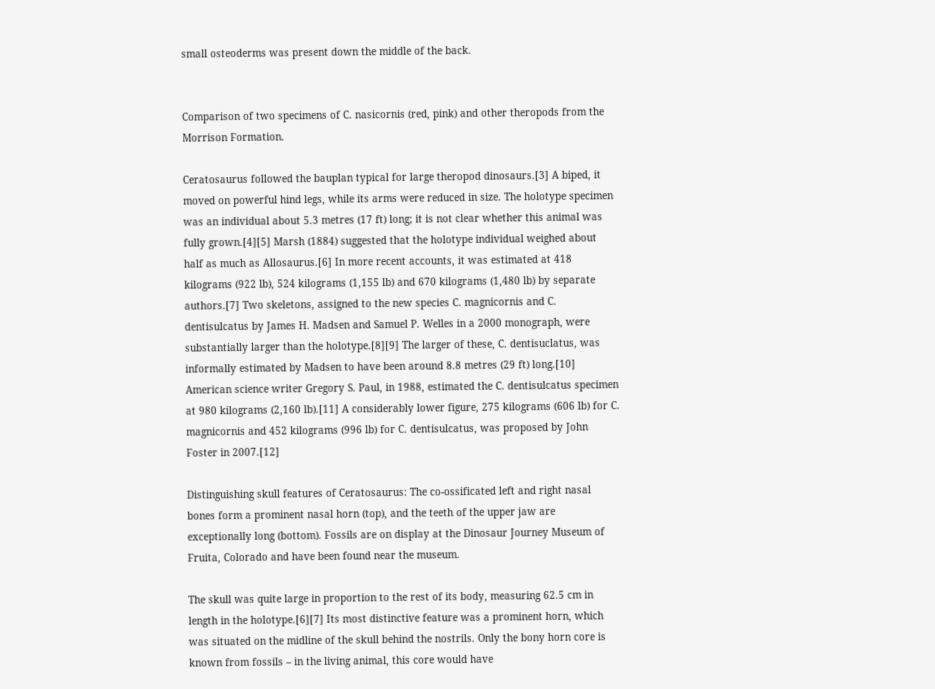small osteoderms was present down the middle of the back.


Comparison of two specimens of C. nasicornis (red, pink) and other theropods from the Morrison Formation.

Ceratosaurus followed the bauplan typical for large theropod dinosaurs.[3] A biped, it moved on powerful hind legs, while its arms were reduced in size. The holotype specimen was an individual about 5.3 metres (17 ft) long; it is not clear whether this animal was fully grown.[4][5] Marsh (1884) suggested that the holotype individual weighed about half as much as Allosaurus.[6] In more recent accounts, it was estimated at 418 kilograms (922 lb), 524 kilograms (1,155 lb) and 670 kilograms (1,480 lb) by separate authors.[7] Two skeletons, assigned to the new species C. magnicornis and C. dentisulcatus by James H. Madsen and Samuel P. Welles in a 2000 monograph, were substantially larger than the holotype.[8][9] The larger of these, C. dentisuclatus, was informally estimated by Madsen to have been around 8.8 metres (29 ft) long.[10] American science writer Gregory S. Paul, in 1988, estimated the C. dentisulcatus specimen at 980 kilograms (2,160 lb).[11] A considerably lower figure, 275 kilograms (606 lb) for C. magnicornis and 452 kilograms (996 lb) for C. dentisulcatus, was proposed by John Foster in 2007.[12]

Distinguishing skull features of Ceratosaurus: The co-ossificated left and right nasal bones form a prominent nasal horn (top), and the teeth of the upper jaw are exceptionally long (bottom). Fossils are on display at the Dinosaur Journey Museum of Fruita, Colorado and have been found near the museum.

The skull was quite large in proportion to the rest of its body, measuring 62.5 cm in length in the holotype.[6][7] Its most distinctive feature was a prominent horn, which was situated on the midline of the skull behind the nostrils. Only the bony horn core is known from fossils – in the living animal, this core would have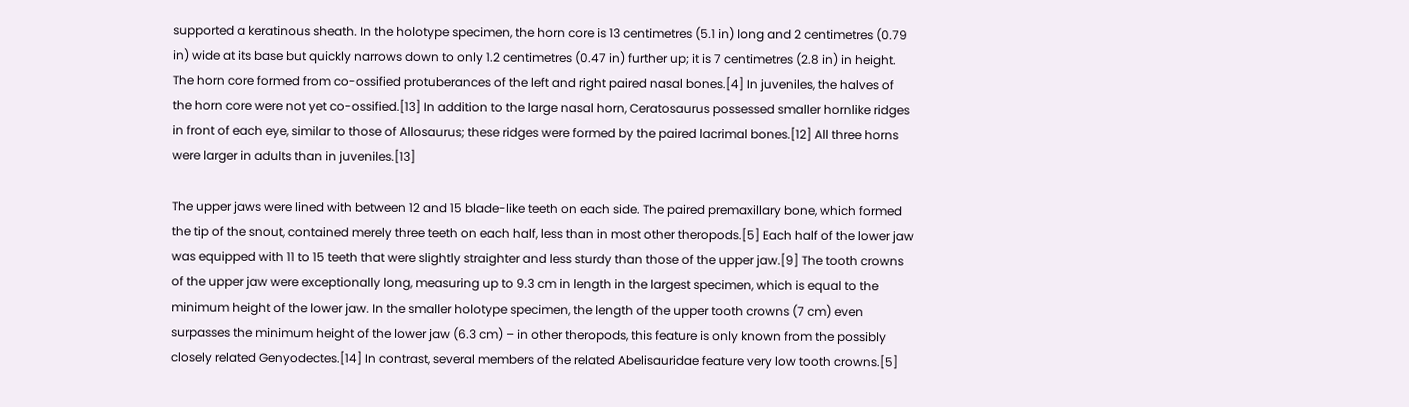supported a keratinous sheath. In the holotype specimen, the horn core is 13 centimetres (5.1 in) long and 2 centimetres (0.79 in) wide at its base but quickly narrows down to only 1.2 centimetres (0.47 in) further up; it is 7 centimetres (2.8 in) in height. The horn core formed from co-ossified protuberances of the left and right paired nasal bones.[4] In juveniles, the halves of the horn core were not yet co-ossified.[13] In addition to the large nasal horn, Ceratosaurus possessed smaller hornlike ridges in front of each eye, similar to those of Allosaurus; these ridges were formed by the paired lacrimal bones.[12] All three horns were larger in adults than in juveniles.[13]

The upper jaws were lined with between 12 and 15 blade-like teeth on each side. The paired premaxillary bone, which formed the tip of the snout, contained merely three teeth on each half, less than in most other theropods.[5] Each half of the lower jaw was equipped with 11 to 15 teeth that were slightly straighter and less sturdy than those of the upper jaw.[9] The tooth crowns of the upper jaw were exceptionally long, measuring up to 9.3 cm in length in the largest specimen, which is equal to the minimum height of the lower jaw. In the smaller holotype specimen, the length of the upper tooth crowns (7 cm) even surpasses the minimum height of the lower jaw (6.3 cm) – in other theropods, this feature is only known from the possibly closely related Genyodectes.[14] In contrast, several members of the related Abelisauridae feature very low tooth crowns.[5]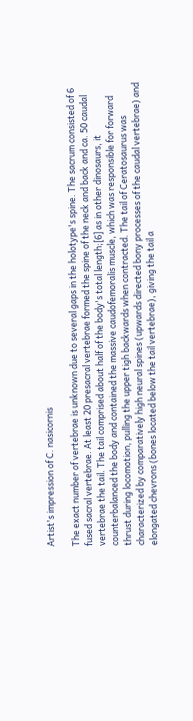Artist's impression of C. nasicornis

The exact number of vertebrae is unknown due to several gaps in the holotype's spine. The sacrum consisted of 6 fused sacral vertebrae. At least 20 presacral vertebrae formed the spine of the neck and back and ca. 50 caudal vertebrae the tail. The tail comprised about half of the body's total length;[6] as in other dinosaurs, it counterbalanced the body and contained the massive caudofemoralis muscle, which was responsible for forward thrust during locomotion, pulling the upper tigh backwards when contracted. The tail of Ceratosaurus was characterized by comparatively high neural spines (upwards directed bony processes of the caudal vertebrae) and elongated chevrons (bones located below the tail vertebrae), giving the tail a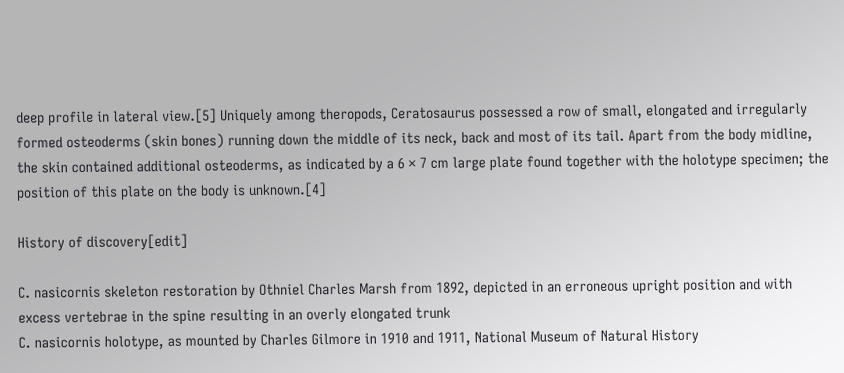deep profile in lateral view.[5] Uniquely among theropods, Ceratosaurus possessed a row of small, elongated and irregularly formed osteoderms (skin bones) running down the middle of its neck, back and most of its tail. Apart from the body midline, the skin contained additional osteoderms, as indicated by a 6 × 7 cm large plate found together with the holotype specimen; the position of this plate on the body is unknown.[4]

History of discovery[edit]

C. nasicornis skeleton restoration by Othniel Charles Marsh from 1892, depicted in an erroneous upright position and with excess vertebrae in the spine resulting in an overly elongated trunk
C. nasicornis holotype, as mounted by Charles Gilmore in 1910 and 1911, National Museum of Natural History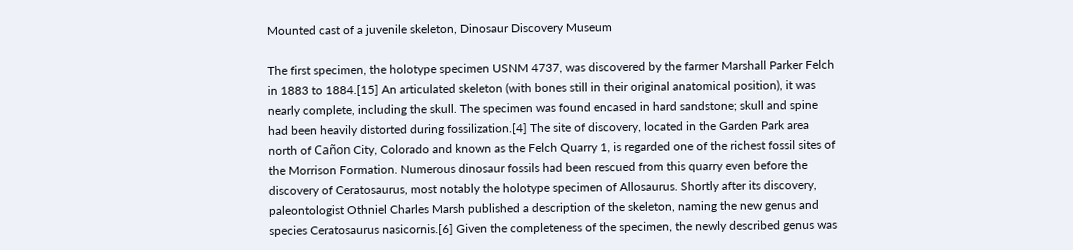Mounted cast of a juvenile skeleton, Dinosaur Discovery Museum

The first specimen, the holotype specimen USNM 4737, was discovered by the farmer Marshall Parker Felch in 1883 to 1884.[15] An articulated skeleton (with bones still in their original anatomical position), it was nearly complete, including the skull. The specimen was found encased in hard sandstone; skull and spine had been heavily distorted during fossilization.[4] The site of discovery, located in the Garden Park area north of Cañon City, Colorado and known as the Felch Quarry 1, is regarded one of the richest fossil sites of the Morrison Formation. Numerous dinosaur fossils had been rescued from this quarry even before the discovery of Ceratosaurus, most notably the holotype specimen of Allosaurus. Shortly after its discovery, paleontologist Othniel Charles Marsh published a description of the skeleton, naming the new genus and species Ceratosaurus nasicornis.[6] Given the completeness of the specimen, the newly described genus was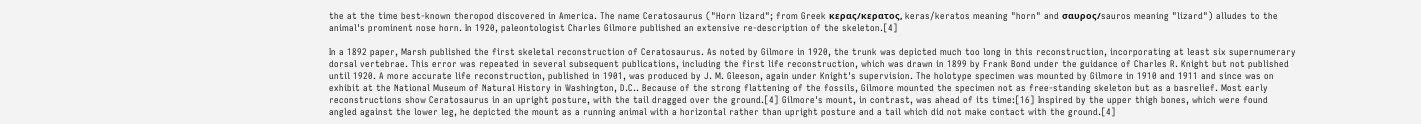the at the time best-known theropod discovered in America. The name Ceratosaurus ("Horn lizard"; from Greek κερας/κερατος, keras/keratos meaning "horn" and σαυρος/sauros meaning "lizard") alludes to the animal's prominent nose horn. In 1920, paleontologist Charles Gilmore published an extensive re-description of the skeleton.[4]

In a 1892 paper, Marsh published the first skeletal reconstruction of Ceratosaurus. As noted by Gilmore in 1920, the trunk was depicted much too long in this reconstruction, incorporating at least six supernumerary dorsal vertebrae. This error was repeated in several subsequent publications, including the first life reconstruction, which was drawn in 1899 by Frank Bond under the guidance of Charles R. Knight but not published until 1920. A more accurate life reconstruction, published in 1901, was produced by J. M. Gleeson, again under Knight's supervision. The holotype specimen was mounted by Gilmore in 1910 and 1911 and since was on exhibit at the National Museum of Natural History in Washington, D.C.. Because of the strong flattening of the fossils, Gilmore mounted the specimen not as free-standing skeleton but as a basrelief. Most early reconstructions show Ceratosaurus in an upright posture, with the tail dragged over the ground.[4] Gilmore's mount, in contrast, was ahead of its time:[16] Inspired by the upper thigh bones, which were found angled against the lower leg, he depicted the mount as a running animal with a horizontal rather than upright posture and a tail which did not make contact with the ground.[4]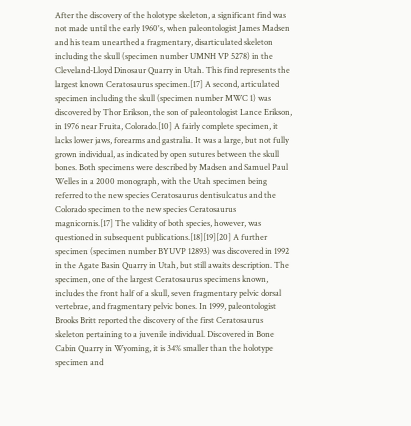After the discovery of the holotype skeleton, a significant find was not made until the early 1960's, when paleontologist James Madsen and his team unearthed a fragmentary, disarticulated skeleton including the skull (specimen number UMNH VP 5278) in the Cleveland-Lloyd Dinosaur Quarry in Utah. This find represents the largest known Ceratosaurus specimen.[17] A second, articulated specimen including the skull (specimen number MWC 1) was discovered by Thor Erikson, the son of paleontologist Lance Erikson, in 1976 near Fruita, Colorado.[10] A fairly complete specimen, it lacks lower jaws, forearms and gastralia. It was a large, but not fully grown individual, as indicated by open sutures between the skull bones. Both specimens were described by Madsen and Samuel Paul Welles in a 2000 monograph, with the Utah specimen being referred to the new species Ceratosaurus dentisulcatus and the Colorado specimen to the new species Ceratosaurus magnicornis.[17] The validity of both species, however, was questioned in subsequent publications.[18][19][20] A further specimen (specimen number BYUVP 12893) was discovered in 1992 in the Agate Basin Quarry in Utah, but still awaits description. The specimen, one of the largest Ceratosaurus specimens known, includes the front half of a skull, seven fragmentary pelvic dorsal vertebrae, and fragmentary pelvic bones. In 1999, paleontologist Brooks Britt reported the discovery of the first Ceratosaurus skeleton pertaining to a juvenile individual. Discovered in Bone Cabin Quarry in Wyoming, it is 34% smaller than the holotype specimen and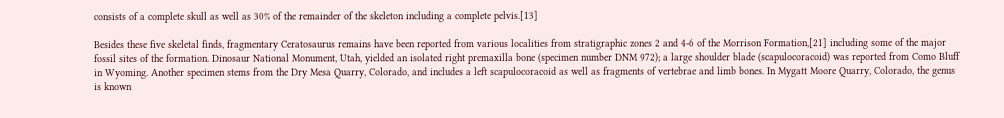consists of a complete skull as well as 30% of the remainder of the skeleton including a complete pelvis.[13]

Besides these five skeletal finds, fragmentary Ceratosaurus remains have been reported from various localities from stratigraphic zones 2 and 4-6 of the Morrison Formation,[21] including some of the major fossil sites of the formation. Dinosaur National Monument, Utah, yielded an isolated right premaxilla bone (specimen number DNM 972); a large shoulder blade (scapulocoracoid) was reported from Como Bluff in Wyoming. Another specimen stems from the Dry Mesa Quarry, Colorado, and includes a left scapulocoracoid as well as fragments of vertebrae and limb bones. In Mygatt Moore Quarry, Colorado, the genus is known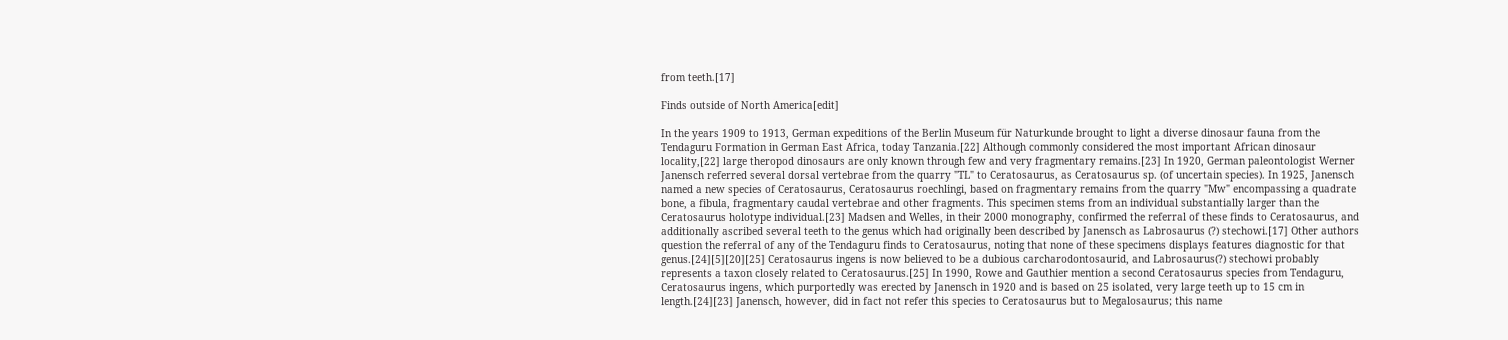from teeth.[17]

Finds outside of North America[edit]

In the years 1909 to 1913, German expeditions of the Berlin Museum für Naturkunde brought to light a diverse dinosaur fauna from the Tendaguru Formation in German East Africa, today Tanzania.[22] Although commonly considered the most important African dinosaur locality,[22] large theropod dinosaurs are only known through few and very fragmentary remains.[23] In 1920, German paleontologist Werner Janensch referred several dorsal vertebrae from the quarry "TL" to Ceratosaurus, as Ceratosaurus sp. (of uncertain species). In 1925, Janensch named a new species of Ceratosaurus, Ceratosaurus roechlingi, based on fragmentary remains from the quarry "Mw" encompassing a quadrate bone, a fibula, fragmentary caudal vertebrae and other fragments. This specimen stems from an individual substantially larger than the Ceratosaurus holotype individual.[23] Madsen and Welles, in their 2000 monography, confirmed the referral of these finds to Ceratosaurus, and additionally ascribed several teeth to the genus which had originally been described by Janensch as Labrosaurus (?) stechowi.[17] Other authors question the referral of any of the Tendaguru finds to Ceratosaurus, noting that none of these specimens displays features diagnostic for that genus.[24][5][20][25] Ceratosaurus ingens is now believed to be a dubious carcharodontosaurid, and Labrosaurus(?) stechowi probably represents a taxon closely related to Ceratosaurus.[25] In 1990, Rowe and Gauthier mention a second Ceratosaurus species from Tendaguru, Ceratosaurus ingens, which purportedly was erected by Janensch in 1920 and is based on 25 isolated, very large teeth up to 15 cm in length.[24][23] Janensch, however, did in fact not refer this species to Ceratosaurus but to Megalosaurus; this name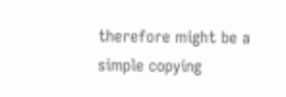therefore might be a simple copying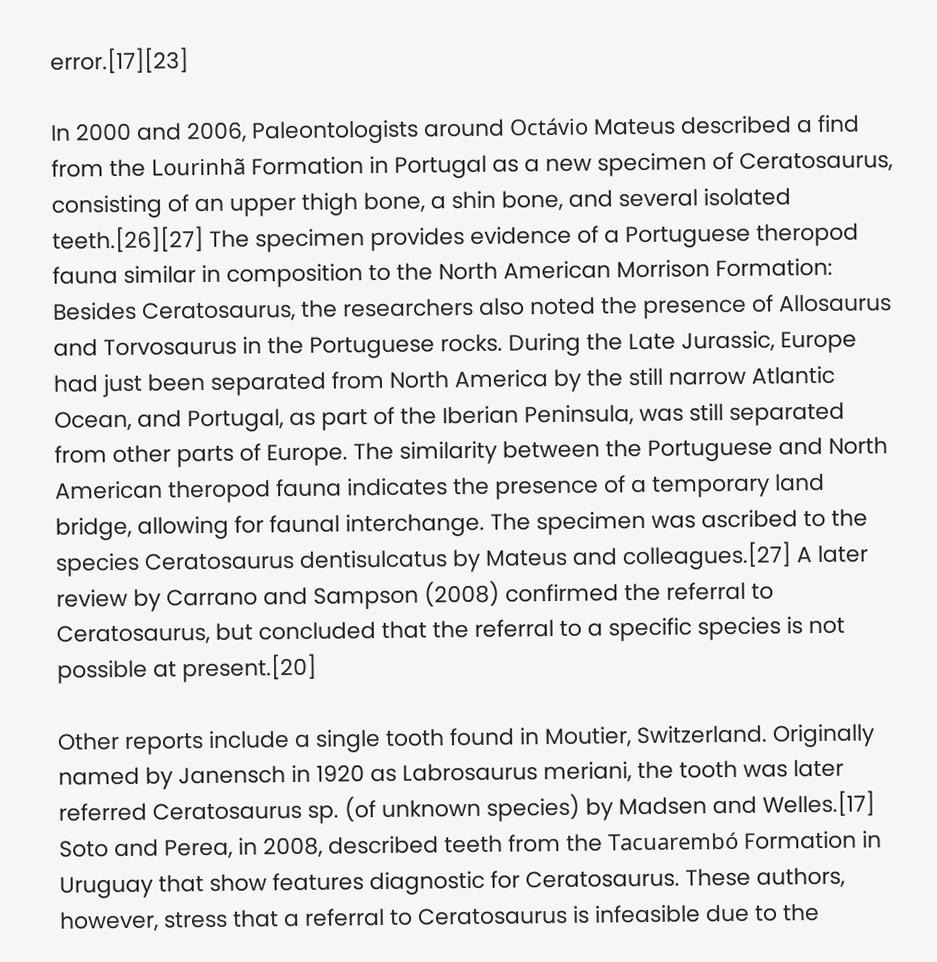error.[17][23]

In 2000 and 2006, Paleontologists around Octávio Mateus described a find from the Lourinhã Formation in Portugal as a new specimen of Ceratosaurus, consisting of an upper thigh bone, a shin bone, and several isolated teeth.[26][27] The specimen provides evidence of a Portuguese theropod fauna similar in composition to the North American Morrison Formation: Besides Ceratosaurus, the researchers also noted the presence of Allosaurus and Torvosaurus in the Portuguese rocks. During the Late Jurassic, Europe had just been separated from North America by the still narrow Atlantic Ocean, and Portugal, as part of the Iberian Peninsula, was still separated from other parts of Europe. The similarity between the Portuguese and North American theropod fauna indicates the presence of a temporary land bridge, allowing for faunal interchange. The specimen was ascribed to the species Ceratosaurus dentisulcatus by Mateus and colleagues.[27] A later review by Carrano and Sampson (2008) confirmed the referral to Ceratosaurus, but concluded that the referral to a specific species is not possible at present.[20]

Other reports include a single tooth found in Moutier, Switzerland. Originally named by Janensch in 1920 as Labrosaurus meriani, the tooth was later referred Ceratosaurus sp. (of unknown species) by Madsen and Welles.[17] Soto and Perea, in 2008, described teeth from the Tacuarembó Formation in Uruguay that show features diagnostic for Ceratosaurus. These authors, however, stress that a referral to Ceratosaurus is infeasible due to the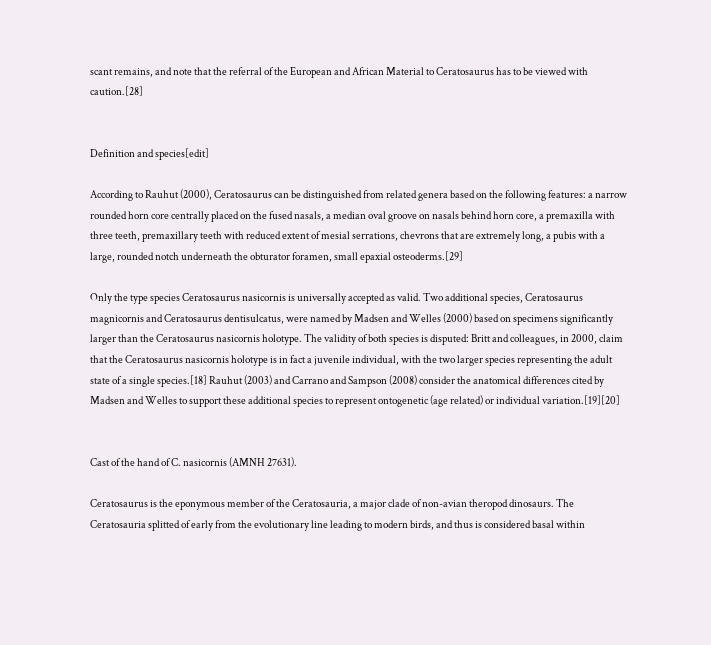scant remains, and note that the referral of the European and African Material to Ceratosaurus has to be viewed with caution.[28]


Definition and species[edit]

According to Rauhut (2000), Ceratosaurus can be distinguished from related genera based on the following features: a narrow rounded horn core centrally placed on the fused nasals, a median oval groove on nasals behind horn core, a premaxilla with three teeth, premaxillary teeth with reduced extent of mesial serrations, chevrons that are extremely long, a pubis with a large, rounded notch underneath the obturator foramen, small epaxial osteoderms.[29]

Only the type species Ceratosaurus nasicornis is universally accepted as valid. Two additional species, Ceratosaurus magnicornis and Ceratosaurus dentisulcatus, were named by Madsen and Welles (2000) based on specimens significantly larger than the Ceratosaurus nasicornis holotype. The validity of both species is disputed: Britt and colleagues, in 2000, claim that the Ceratosaurus nasicornis holotype is in fact a juvenile individual, with the two larger species representing the adult state of a single species.[18] Rauhut (2003) and Carrano and Sampson (2008) consider the anatomical differences cited by Madsen and Welles to support these additional species to represent ontogenetic (age related) or individual variation.[19][20]


Cast of the hand of C. nasicornis (AMNH 27631).

Ceratosaurus is the eponymous member of the Ceratosauria, a major clade of non-avian theropod dinosaurs. The Ceratosauria splitted of early from the evolutionary line leading to modern birds, and thus is considered basal within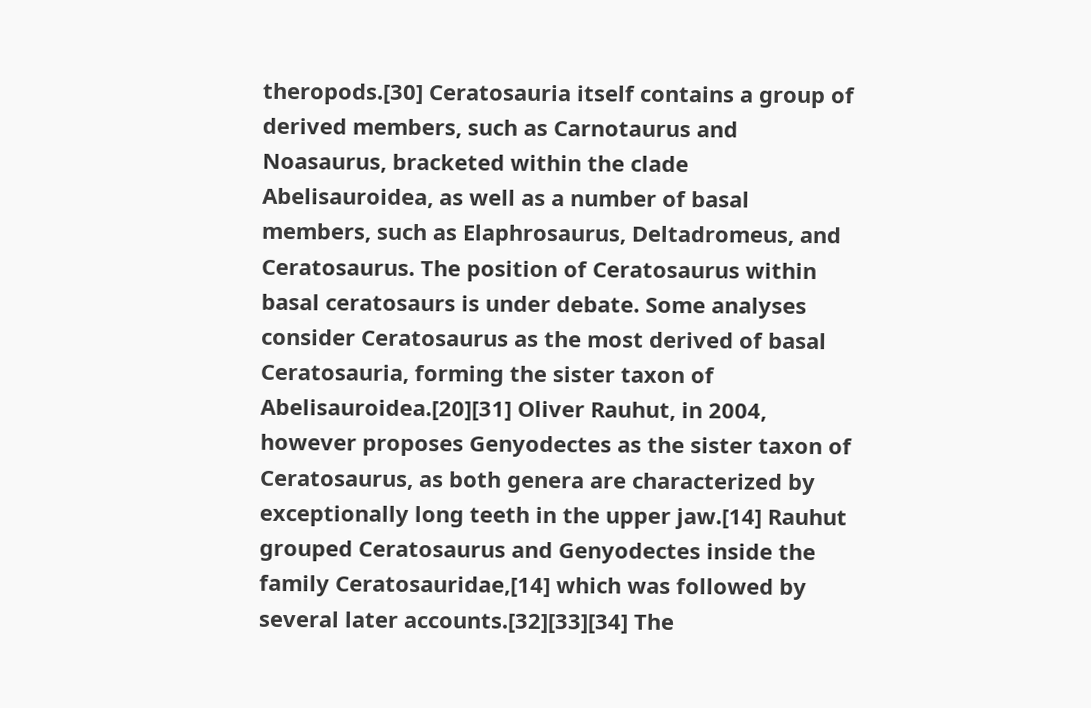theropods.[30] Ceratosauria itself contains a group of derived members, such as Carnotaurus and Noasaurus, bracketed within the clade Abelisauroidea, as well as a number of basal members, such as Elaphrosaurus, Deltadromeus, and Ceratosaurus. The position of Ceratosaurus within basal ceratosaurs is under debate. Some analyses consider Ceratosaurus as the most derived of basal Ceratosauria, forming the sister taxon of Abelisauroidea.[20][31] Oliver Rauhut, in 2004, however proposes Genyodectes as the sister taxon of Ceratosaurus, as both genera are characterized by exceptionally long teeth in the upper jaw.[14] Rauhut grouped Ceratosaurus and Genyodectes inside the family Ceratosauridae,[14] which was followed by several later accounts.[32][33][34] The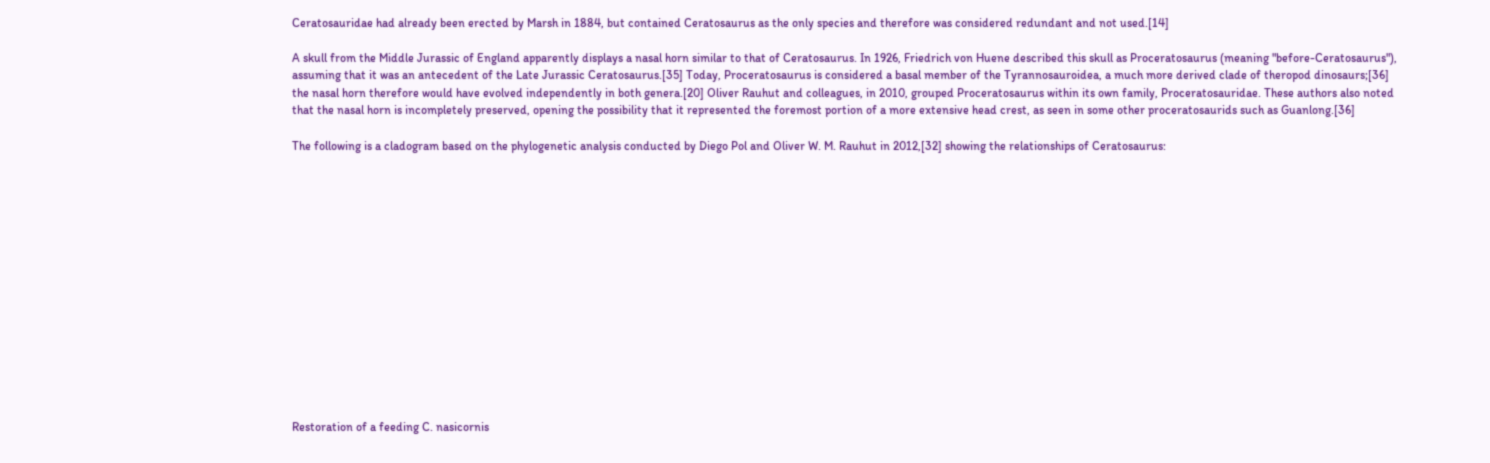Ceratosauridae had already been erected by Marsh in 1884, but contained Ceratosaurus as the only species and therefore was considered redundant and not used.[14]

A skull from the Middle Jurassic of England apparently displays a nasal horn similar to that of Ceratosaurus. In 1926, Friedrich von Huene described this skull as Proceratosaurus (meaning "before-Ceratosaurus"), assuming that it was an antecedent of the Late Jurassic Ceratosaurus.[35] Today, Proceratosaurus is considered a basal member of the Tyrannosauroidea, a much more derived clade of theropod dinosaurs;[36] the nasal horn therefore would have evolved independently in both genera.[20] Oliver Rauhut and colleagues, in 2010, grouped Proceratosaurus within its own family, Proceratosauridae. These authors also noted that the nasal horn is incompletely preserved, opening the possibility that it represented the foremost portion of a more extensive head crest, as seen in some other proceratosaurids such as Guanlong.[36]

The following is a cladogram based on the phylogenetic analysis conducted by Diego Pol and Oliver W. M. Rauhut in 2012,[32] showing the relationships of Ceratosaurus:















Restoration of a feeding C. nasicornis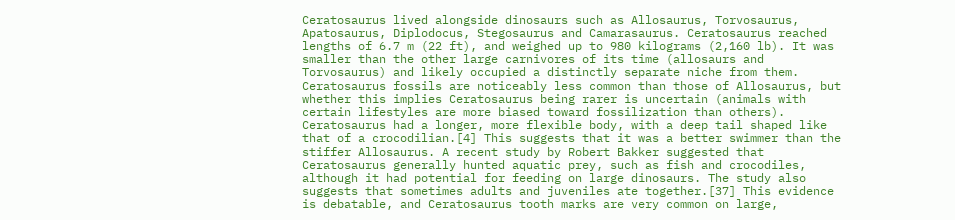Ceratosaurus lived alongside dinosaurs such as Allosaurus, Torvosaurus, Apatosaurus, Diplodocus, Stegosaurus and Camarasaurus. Ceratosaurus reached lengths of 6.7 m (22 ft), and weighed up to 980 kilograms (2,160 lb). It was smaller than the other large carnivores of its time (allosaurs and Torvosaurus) and likely occupied a distinctly separate niche from them. Ceratosaurus fossils are noticeably less common than those of Allosaurus, but whether this implies Ceratosaurus being rarer is uncertain (animals with certain lifestyles are more biased toward fossilization than others). Ceratosaurus had a longer, more flexible body, with a deep tail shaped like that of a crocodilian.[4] This suggests that it was a better swimmer than the stiffer Allosaurus. A recent study by Robert Bakker suggested that Ceratosaurus generally hunted aquatic prey, such as fish and crocodiles, although it had potential for feeding on large dinosaurs. The study also suggests that sometimes adults and juveniles ate together.[37] This evidence is debatable, and Ceratosaurus tooth marks are very common on large,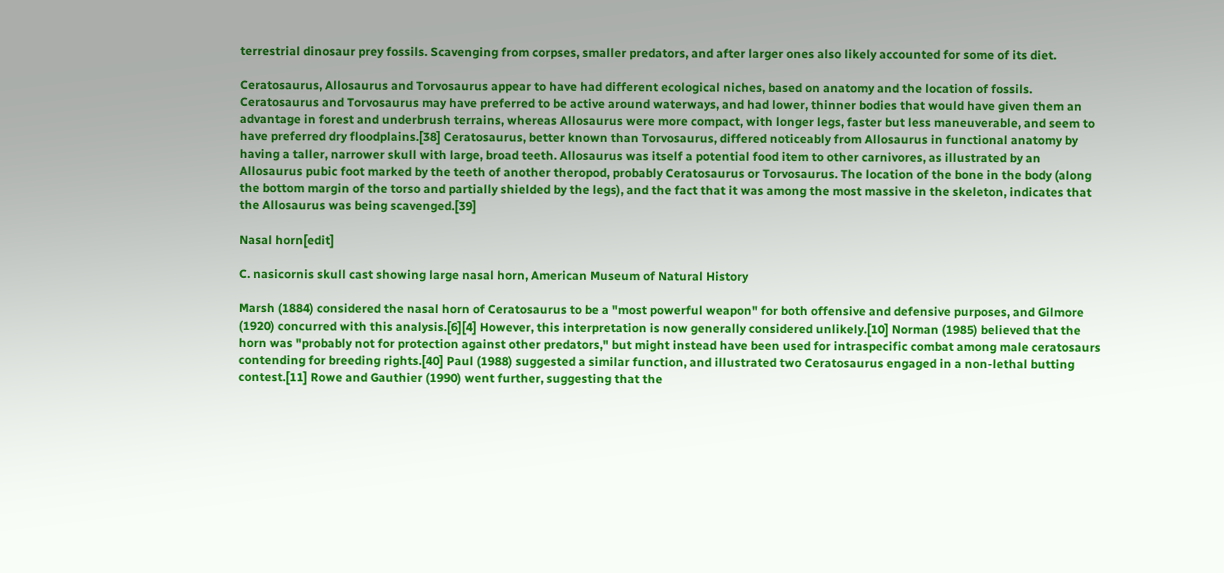terrestrial dinosaur prey fossils. Scavenging from corpses, smaller predators, and after larger ones also likely accounted for some of its diet.

Ceratosaurus, Allosaurus and Torvosaurus appear to have had different ecological niches, based on anatomy and the location of fossils. Ceratosaurus and Torvosaurus may have preferred to be active around waterways, and had lower, thinner bodies that would have given them an advantage in forest and underbrush terrains, whereas Allosaurus were more compact, with longer legs, faster but less maneuverable, and seem to have preferred dry floodplains.[38] Ceratosaurus, better known than Torvosaurus, differed noticeably from Allosaurus in functional anatomy by having a taller, narrower skull with large, broad teeth. Allosaurus was itself a potential food item to other carnivores, as illustrated by an Allosaurus pubic foot marked by the teeth of another theropod, probably Ceratosaurus or Torvosaurus. The location of the bone in the body (along the bottom margin of the torso and partially shielded by the legs), and the fact that it was among the most massive in the skeleton, indicates that the Allosaurus was being scavenged.[39]

Nasal horn[edit]

C. nasicornis skull cast showing large nasal horn, American Museum of Natural History

Marsh (1884) considered the nasal horn of Ceratosaurus to be a "most powerful weapon" for both offensive and defensive purposes, and Gilmore (1920) concurred with this analysis.[6][4] However, this interpretation is now generally considered unlikely.[10] Norman (1985) believed that the horn was "probably not for protection against other predators," but might instead have been used for intraspecific combat among male ceratosaurs contending for breeding rights.[40] Paul (1988) suggested a similar function, and illustrated two Ceratosaurus engaged in a non-lethal butting contest.[11] Rowe and Gauthier (1990) went further, suggesting that the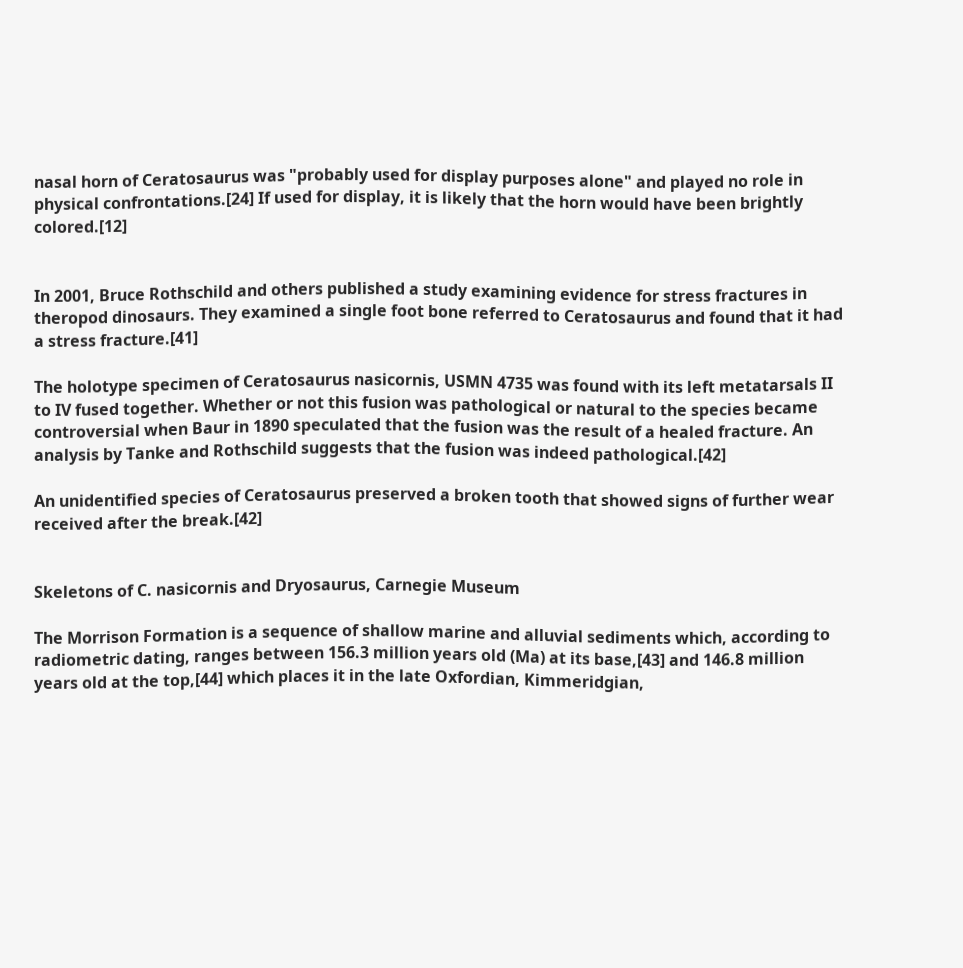nasal horn of Ceratosaurus was "probably used for display purposes alone" and played no role in physical confrontations.[24] If used for display, it is likely that the horn would have been brightly colored.[12]


In 2001, Bruce Rothschild and others published a study examining evidence for stress fractures in theropod dinosaurs. They examined a single foot bone referred to Ceratosaurus and found that it had a stress fracture.[41]

The holotype specimen of Ceratosaurus nasicornis, USMN 4735 was found with its left metatarsals II to IV fused together. Whether or not this fusion was pathological or natural to the species became controversial when Baur in 1890 speculated that the fusion was the result of a healed fracture. An analysis by Tanke and Rothschild suggests that the fusion was indeed pathological.[42]

An unidentified species of Ceratosaurus preserved a broken tooth that showed signs of further wear received after the break.[42]


Skeletons of C. nasicornis and Dryosaurus, Carnegie Museum

The Morrison Formation is a sequence of shallow marine and alluvial sediments which, according to radiometric dating, ranges between 156.3 million years old (Ma) at its base,[43] and 146.8 million years old at the top,[44] which places it in the late Oxfordian, Kimmeridgian,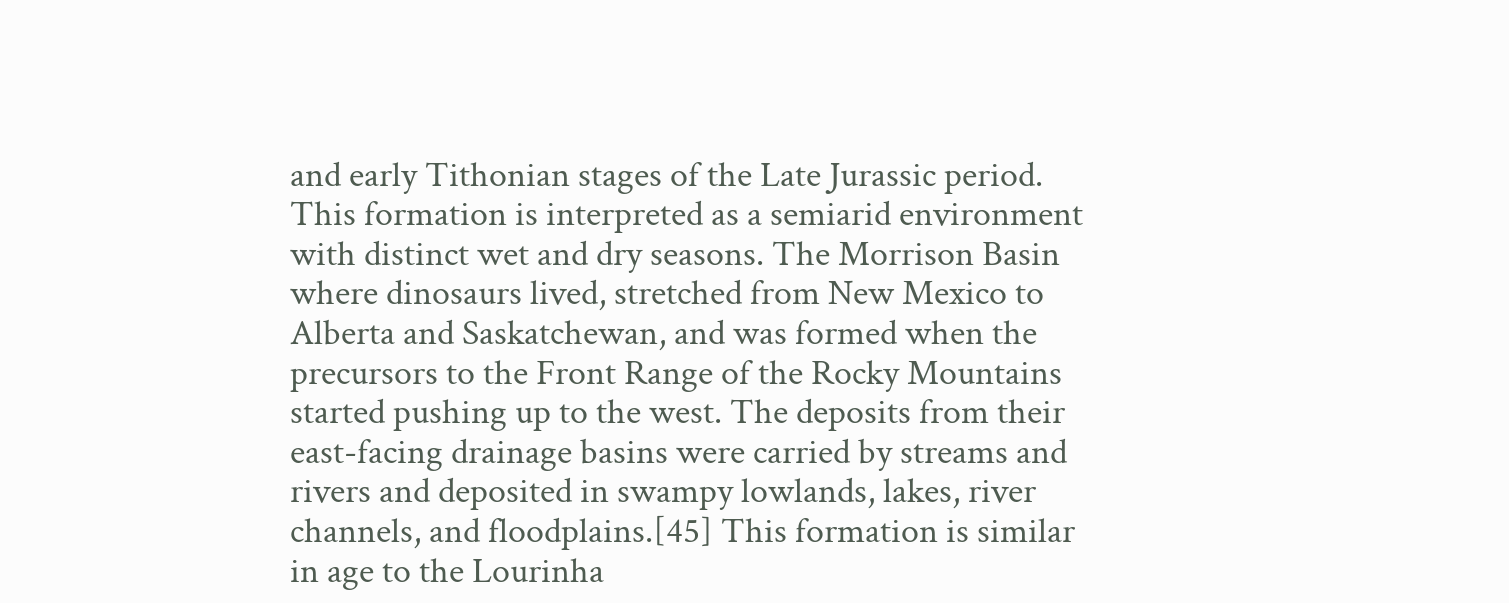and early Tithonian stages of the Late Jurassic period. This formation is interpreted as a semiarid environment with distinct wet and dry seasons. The Morrison Basin where dinosaurs lived, stretched from New Mexico to Alberta and Saskatchewan, and was formed when the precursors to the Front Range of the Rocky Mountains started pushing up to the west. The deposits from their east-facing drainage basins were carried by streams and rivers and deposited in swampy lowlands, lakes, river channels, and floodplains.[45] This formation is similar in age to the Lourinha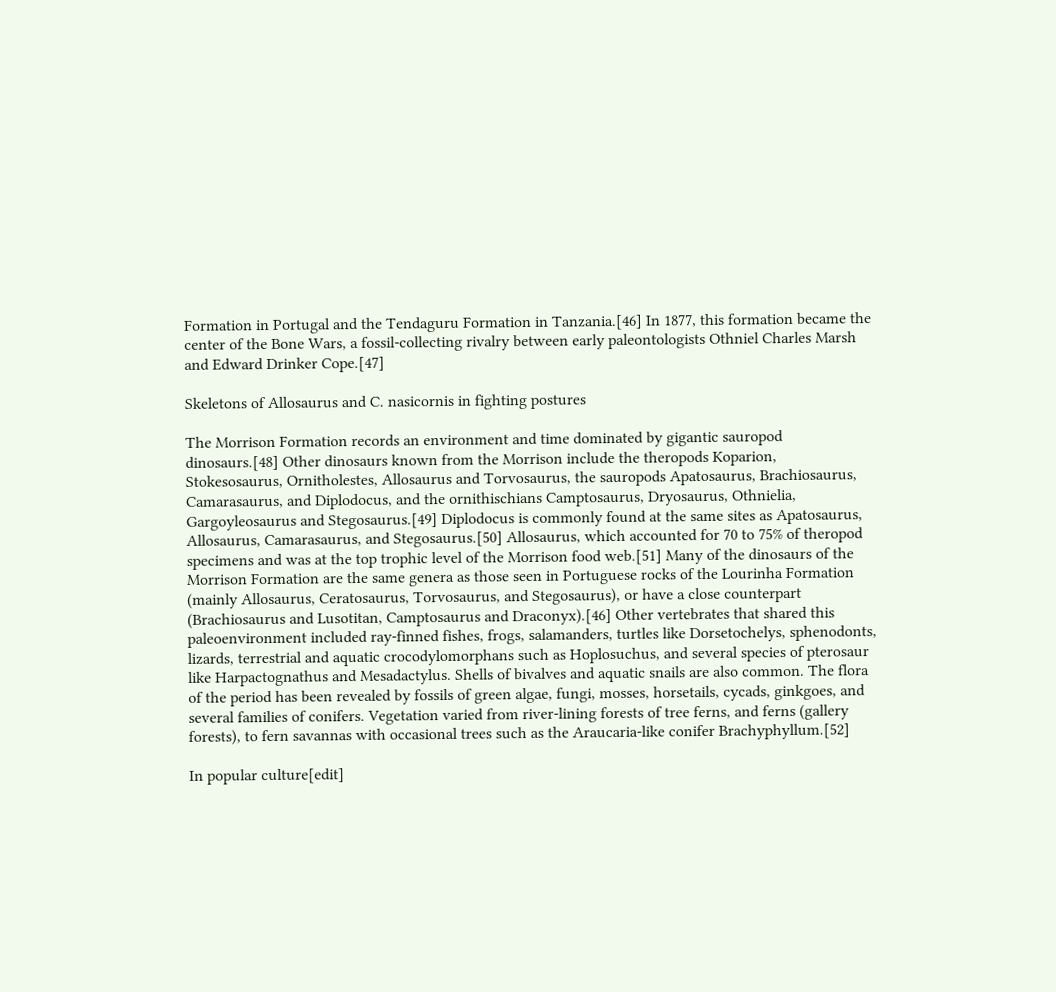Formation in Portugal and the Tendaguru Formation in Tanzania.[46] In 1877, this formation became the center of the Bone Wars, a fossil-collecting rivalry between early paleontologists Othniel Charles Marsh and Edward Drinker Cope.[47]

Skeletons of Allosaurus and C. nasicornis in fighting postures

The Morrison Formation records an environment and time dominated by gigantic sauropod dinosaurs.[48] Other dinosaurs known from the Morrison include the theropods Koparion, Stokesosaurus, Ornitholestes, Allosaurus and Torvosaurus, the sauropods Apatosaurus, Brachiosaurus, Camarasaurus, and Diplodocus, and the ornithischians Camptosaurus, Dryosaurus, Othnielia, Gargoyleosaurus and Stegosaurus.[49] Diplodocus is commonly found at the same sites as Apatosaurus, Allosaurus, Camarasaurus, and Stegosaurus.[50] Allosaurus, which accounted for 70 to 75% of theropod specimens and was at the top trophic level of the Morrison food web.[51] Many of the dinosaurs of the Morrison Formation are the same genera as those seen in Portuguese rocks of the Lourinha Formation (mainly Allosaurus, Ceratosaurus, Torvosaurus, and Stegosaurus), or have a close counterpart (Brachiosaurus and Lusotitan, Camptosaurus and Draconyx).[46] Other vertebrates that shared this paleoenvironment included ray-finned fishes, frogs, salamanders, turtles like Dorsetochelys, sphenodonts, lizards, terrestrial and aquatic crocodylomorphans such as Hoplosuchus, and several species of pterosaur like Harpactognathus and Mesadactylus. Shells of bivalves and aquatic snails are also common. The flora of the period has been revealed by fossils of green algae, fungi, mosses, horsetails, cycads, ginkgoes, and several families of conifers. Vegetation varied from river-lining forests of tree ferns, and ferns (gallery forests), to fern savannas with occasional trees such as the Araucaria-like conifer Brachyphyllum.[52]

In popular culture[edit]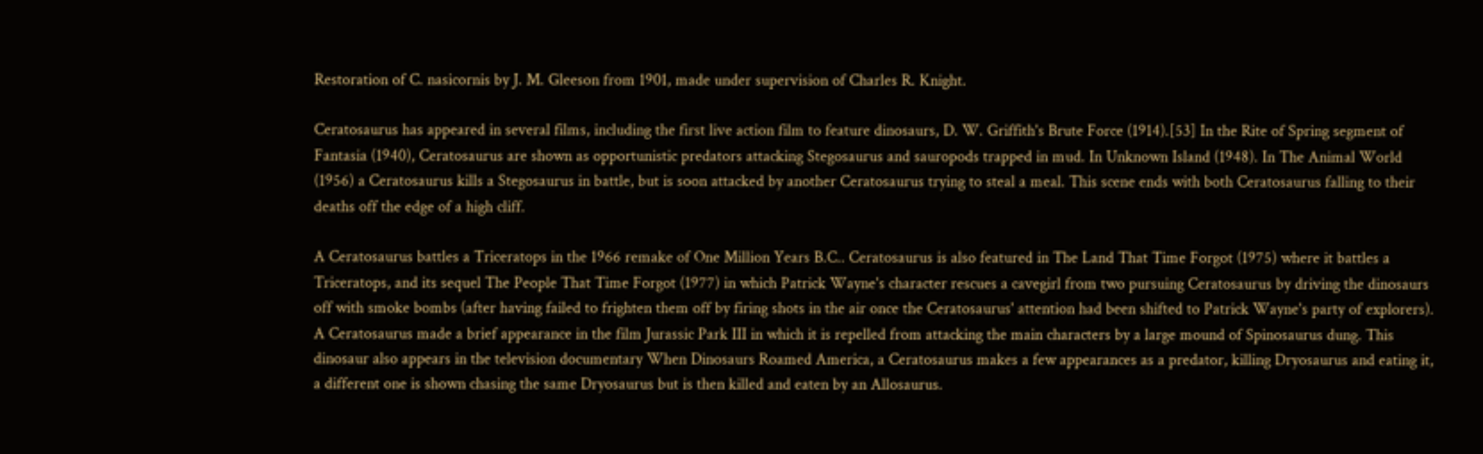Restoration of C. nasicornis by J. M. Gleeson from 1901, made under supervision of Charles R. Knight.

Ceratosaurus has appeared in several films, including the first live action film to feature dinosaurs, D. W. Griffith's Brute Force (1914).[53] In the Rite of Spring segment of Fantasia (1940), Ceratosaurus are shown as opportunistic predators attacking Stegosaurus and sauropods trapped in mud. In Unknown Island (1948). In The Animal World (1956) a Ceratosaurus kills a Stegosaurus in battle, but is soon attacked by another Ceratosaurus trying to steal a meal. This scene ends with both Ceratosaurus falling to their deaths off the edge of a high cliff.

A Ceratosaurus battles a Triceratops in the 1966 remake of One Million Years B.C.. Ceratosaurus is also featured in The Land That Time Forgot (1975) where it battles a Triceratops, and its sequel The People That Time Forgot (1977) in which Patrick Wayne's character rescues a cavegirl from two pursuing Ceratosaurus by driving the dinosaurs off with smoke bombs (after having failed to frighten them off by firing shots in the air once the Ceratosaurus' attention had been shifted to Patrick Wayne's party of explorers). A Ceratosaurus made a brief appearance in the film Jurassic Park III in which it is repelled from attacking the main characters by a large mound of Spinosaurus dung. This dinosaur also appears in the television documentary When Dinosaurs Roamed America, a Ceratosaurus makes a few appearances as a predator, killing Dryosaurus and eating it, a different one is shown chasing the same Dryosaurus but is then killed and eaten by an Allosaurus.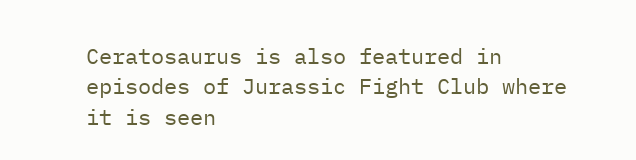Ceratosaurus is also featured in episodes of Jurassic Fight Club where it is seen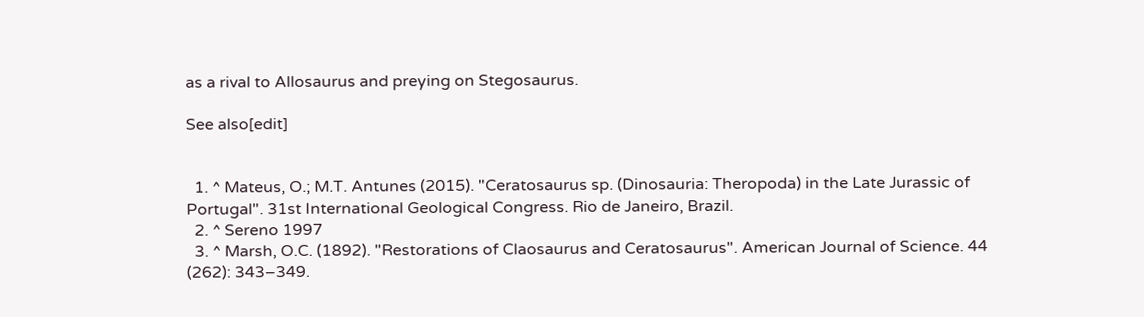as a rival to Allosaurus and preying on Stegosaurus.

See also[edit]


  1. ^ Mateus, O.; M.T. Antunes (2015). "Ceratosaurus sp. (Dinosauria: Theropoda) in the Late Jurassic of Portugal". 31st International Geological Congress. Rio de Janeiro, Brazil.
  2. ^ Sereno 1997
  3. ^ Marsh, O.C. (1892). "Restorations of Claosaurus and Ceratosaurus". American Journal of Science. 44 (262): 343–349.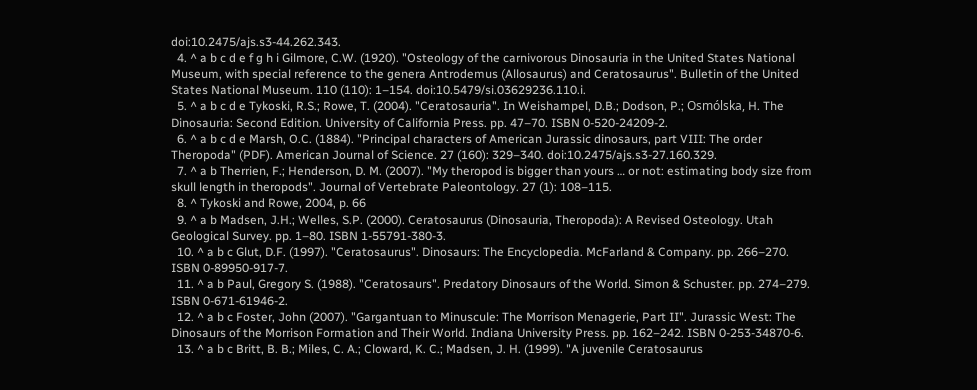doi:10.2475/ajs.s3-44.262.343.
  4. ^ a b c d e f g h i Gilmore, C.W. (1920). "Osteology of the carnivorous Dinosauria in the United States National Museum, with special reference to the genera Antrodemus (Allosaurus) and Ceratosaurus". Bulletin of the United States National Museum. 110 (110): 1–154. doi:10.5479/si.03629236.110.i.
  5. ^ a b c d e Tykoski, R.S.; Rowe, T. (2004). "Ceratosauria". In Weishampel, D.B.; Dodson, P.; Osmólska, H. The Dinosauria: Second Edition. University of California Press. pp. 47–70. ISBN 0-520-24209-2.
  6. ^ a b c d e Marsh, O.C. (1884). "Principal characters of American Jurassic dinosaurs, part VIII: The order Theropoda" (PDF). American Journal of Science. 27 (160): 329–340. doi:10.2475/ajs.s3-27.160.329.
  7. ^ a b Therrien, F.; Henderson, D. M. (2007). "My theropod is bigger than yours … or not: estimating body size from skull length in theropods". Journal of Vertebrate Paleontology. 27 (1): 108–115.
  8. ^ Tykoski and Rowe, 2004, p. 66
  9. ^ a b Madsen, J.H.; Welles, S.P. (2000). Ceratosaurus (Dinosauria, Theropoda): A Revised Osteology. Utah Geological Survey. pp. 1–80. ISBN 1-55791-380-3.
  10. ^ a b c Glut, D.F. (1997). "Ceratosaurus". Dinosaurs: The Encyclopedia. McFarland & Company. pp. 266–270. ISBN 0-89950-917-7.
  11. ^ a b Paul, Gregory S. (1988). "Ceratosaurs". Predatory Dinosaurs of the World. Simon & Schuster. pp. 274–279. ISBN 0-671-61946-2.
  12. ^ a b c Foster, John (2007). "Gargantuan to Minuscule: The Morrison Menagerie, Part II". Jurassic West: The Dinosaurs of the Morrison Formation and Their World. Indiana University Press. pp. 162–242. ISBN 0-253-34870-6.
  13. ^ a b c Britt, B. B.; Miles, C. A.; Cloward, K. C.; Madsen, J. H. (1999). "A juvenile Ceratosaurus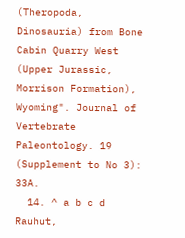(Theropoda, Dinosauria) from Bone Cabin Quarry West (Upper Jurassic, Morrison Formation), Wyoming". Journal of Vertebrate Paleontology. 19 (Supplement to No 3): 33A.
  14. ^ a b c d Rauhut,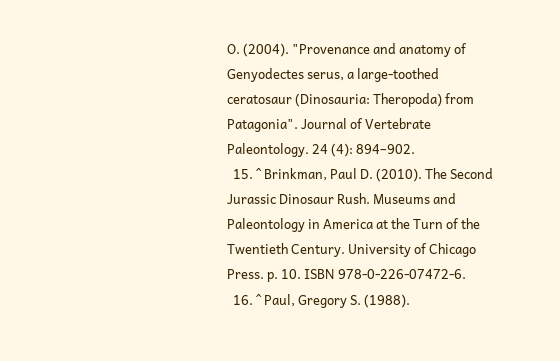O. (2004). "Provenance and anatomy of Genyodectes serus, a large-toothed ceratosaur (Dinosauria: Theropoda) from Patagonia". Journal of Vertebrate Paleontology. 24 (4): 894–902.
  15. ^ Brinkman, Paul D. (2010). The Second Jurassic Dinosaur Rush. Museums and Paleontology in America at the Turn of the Twentieth Century. University of Chicago Press. p. 10. ISBN 978-0-226-07472-6.
  16. ^ Paul, Gregory S. (1988).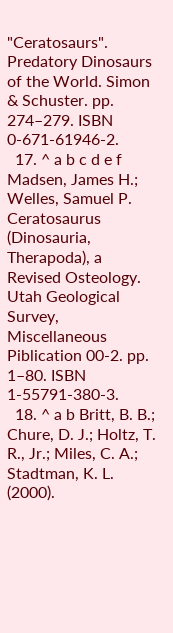"Ceratosaurs". Predatory Dinosaurs of the World. Simon & Schuster. pp. 274–279. ISBN 0-671-61946-2.
  17. ^ a b c d e f Madsen, James H.; Welles, Samuel P. Ceratosaurus (Dinosauria, Therapoda), a Revised Osteology. Utah Geological Survey, Miscellaneous Piblication 00-2. pp. 1–80. ISBN 1-55791-380-3.
  18. ^ a b Britt, B. B.; Chure, D. J.; Holtz, T. R., Jr.; Miles, C. A.; Stadtman, K. L. (2000).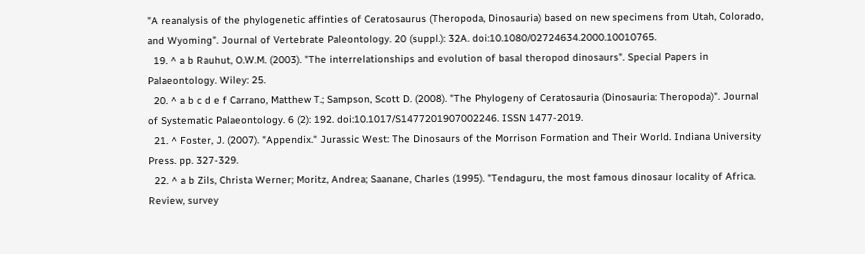"A reanalysis of the phylogenetic affinties of Ceratosaurus (Theropoda, Dinosauria) based on new specimens from Utah, Colorado, and Wyoming". Journal of Vertebrate Paleontology. 20 (suppl.): 32A. doi:10.1080/02724634.2000.10010765.
  19. ^ a b Rauhut, O.W.M. (2003). "The interrelationships and evolution of basal theropod dinosaurs". Special Papers in Palaeontology. Wiley: 25.
  20. ^ a b c d e f Carrano, Matthew T.; Sampson, Scott D. (2008). "The Phylogeny of Ceratosauria (Dinosauria: Theropoda)". Journal of Systematic Palaeontology. 6 (2): 192. doi:10.1017/S1477201907002246. ISSN 1477-2019.
  21. ^ Foster, J. (2007). "Appendix." Jurassic West: The Dinosaurs of the Morrison Formation and Their World. Indiana University Press. pp. 327-329.
  22. ^ a b Zils, Christa Werner; Moritz, Andrea; Saanane, Charles (1995). "Tendaguru, the most famous dinosaur locality of Africa. Review, survey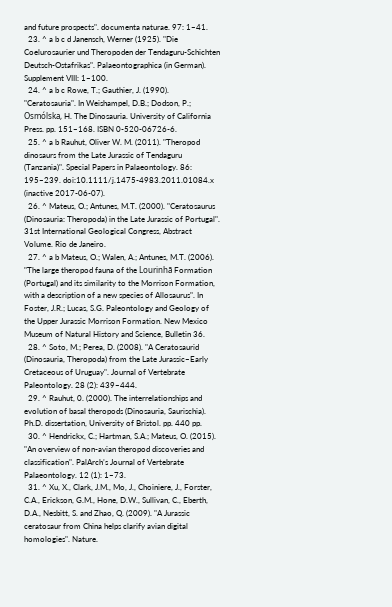and future prospects". documenta naturae. 97: 1–41.
  23. ^ a b c d Janensch, Werner (1925). "Die Coelurosaurier und Theropoden der Tendaguru-Schichten Deutsch-Ostafrikas". Palaeontographica (in German). Supplement VIII: 1–100.
  24. ^ a b c Rowe, T.; Gauthier, J. (1990). "Ceratosauria". In Weishampel, D.B.; Dodson, P.; Osmólska, H. The Dinosauria. University of California Press. pp. 151–168. ISBN 0-520-06726-6.
  25. ^ a b Rauhut, Oliver W. M. (2011). "Theropod dinosaurs from the Late Jurassic of Tendaguru (Tanzania)". Special Papers in Palaeontology. 86: 195–239. doi:10.1111/j.1475-4983.2011.01084.x (inactive 2017-06-07).
  26. ^ Mateus, O.; Antunes, M.T. (2000). "Ceratosaurus (Dinosauria: Theropoda) in the Late Jurassic of Portugal". 31st International Geological Congress, Abstract Volume. Rio de Janeiro.
  27. ^ a b Mateus, O.; Walen, A.; Antunes, M.T. (2006). "The large theropod fauna of the Lourinhã Formation (Portugal) and its similarity to the Morrison Formation, with a description of a new species of Allosaurus". In Foster, J.R.; Lucas, S.G. Paleontology and Geology of the Upper Jurassic Morrison Formation. New Mexico Museum of Natural History and Science, Bulletin 36.
  28. ^ Soto, M.; Perea, D. (2008). "A Ceratosaurid (Dinosauria, Theropoda) from the Late Jurassic–Early Cretaceous of Uruguay". Journal of Vertebrate Paleontology. 28 (2): 439–444.
  29. ^ Rauhut, 0. (2000). The interrelationships and evolution of basal theropods (Dinosauria, Saurischia). Ph.D. dissertation, University of Bristol. pp. 440 pp.
  30. ^ Hendrickx, C.; Hartman, S.A.; Mateus, O. (2015). "An overview of non-avian theropod discoveries and classification". PalArch’s Journal of Vertebrate Palaeontology. 12 (1): 1–73.
  31. ^ Xu, X., Clark, J.M., Mo, J., Choiniere, J., Forster, C.A., Erickson, G.M., Hone, D.W., Sullivan, C., Eberth, D.A., Nesbitt, S. and Zhao, Q. (2009). "A Jurassic ceratosaur from China helps clarify avian digital homologies". Nature.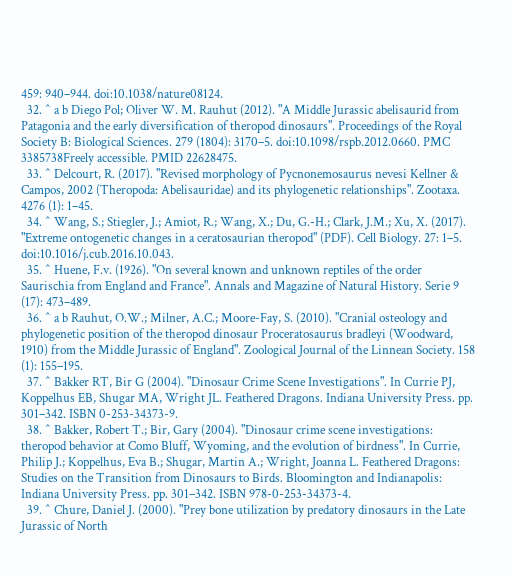459: 940–944. doi:10.1038/nature08124.
  32. ^ a b Diego Pol; Oliver W. M. Rauhut (2012). "A Middle Jurassic abelisaurid from Patagonia and the early diversification of theropod dinosaurs". Proceedings of the Royal Society B: Biological Sciences. 279 (1804): 3170–5. doi:10.1098/rspb.2012.0660. PMC 3385738Freely accessible. PMID 22628475.
  33. ^ Delcourt, R. (2017). "Revised morphology of Pycnonemosaurus nevesi Kellner & Campos, 2002 (Theropoda: Abelisauridae) and its phylogenetic relationships". Zootaxa. 4276 (1): 1–45.
  34. ^ Wang, S.; Stiegler, J.; Amiot, R.; Wang, X.; Du, G.-H.; Clark, J.M.; Xu, X. (2017). "Extreme ontogenetic changes in a ceratosaurian theropod" (PDF). Cell Biology. 27: 1–5. doi:10.1016/j.cub.2016.10.043.
  35. ^ Huene, F.v. (1926). "On several known and unknown reptiles of the order Saurischia from England and France". Annals and Magazine of Natural History. Serie 9 (17): 473–489.
  36. ^ a b Rauhut, O.W.; Milner, A.C.; Moore-Fay, S. (2010). "Cranial osteology and phylogenetic position of the theropod dinosaur Proceratosaurus bradleyi (Woodward, 1910) from the Middle Jurassic of England". Zoological Journal of the Linnean Society. 158 (1): 155–195.
  37. ^ Bakker RT, Bir G (2004). "Dinosaur Crime Scene Investigations". In Currie PJ, Koppelhus EB, Shugar MA, Wright JL. Feathered Dragons. Indiana University Press. pp. 301–342. ISBN 0-253-34373-9.
  38. ^ Bakker, Robert T.; Bir, Gary (2004). "Dinosaur crime scene investigations: theropod behavior at Como Bluff, Wyoming, and the evolution of birdness". In Currie, Philip J.; Koppelhus, Eva B.; Shugar, Martin A.; Wright, Joanna L. Feathered Dragons: Studies on the Transition from Dinosaurs to Birds. Bloomington and Indianapolis: Indiana University Press. pp. 301–342. ISBN 978-0-253-34373-4.
  39. ^ Chure, Daniel J. (2000). "Prey bone utilization by predatory dinosaurs in the Late Jurassic of North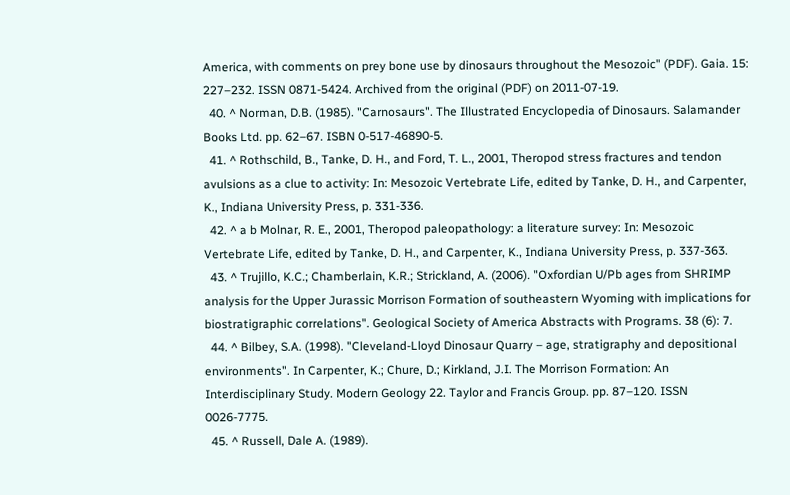America, with comments on prey bone use by dinosaurs throughout the Mesozoic" (PDF). Gaia. 15: 227–232. ISSN 0871-5424. Archived from the original (PDF) on 2011-07-19.
  40. ^ Norman, D.B. (1985). "Carnosaurs". The Illustrated Encyclopedia of Dinosaurs. Salamander Books Ltd. pp. 62–67. ISBN 0-517-46890-5.
  41. ^ Rothschild, B., Tanke, D. H., and Ford, T. L., 2001, Theropod stress fractures and tendon avulsions as a clue to activity: In: Mesozoic Vertebrate Life, edited by Tanke, D. H., and Carpenter, K., Indiana University Press, p. 331-336.
  42. ^ a b Molnar, R. E., 2001, Theropod paleopathology: a literature survey: In: Mesozoic Vertebrate Life, edited by Tanke, D. H., and Carpenter, K., Indiana University Press, p. 337-363.
  43. ^ Trujillo, K.C.; Chamberlain, K.R.; Strickland, A. (2006). "Oxfordian U/Pb ages from SHRIMP analysis for the Upper Jurassic Morrison Formation of southeastern Wyoming with implications for biostratigraphic correlations". Geological Society of America Abstracts with Programs. 38 (6): 7.
  44. ^ Bilbey, S.A. (1998). "Cleveland-Lloyd Dinosaur Quarry – age, stratigraphy and depositional environments". In Carpenter, K.; Chure, D.; Kirkland, J.I. The Morrison Formation: An Interdisciplinary Study. Modern Geology 22. Taylor and Francis Group. pp. 87–120. ISSN 0026-7775.
  45. ^ Russell, Dale A. (1989).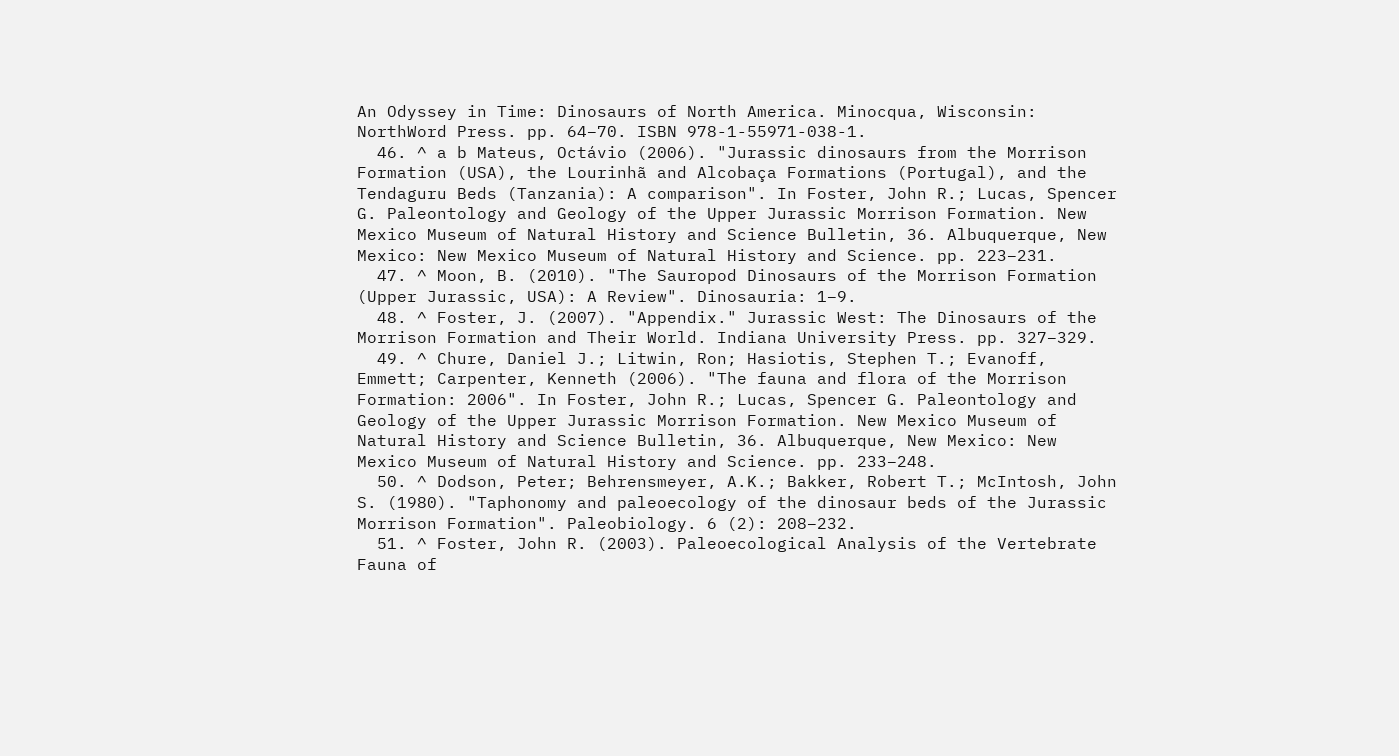An Odyssey in Time: Dinosaurs of North America. Minocqua, Wisconsin: NorthWord Press. pp. 64–70. ISBN 978-1-55971-038-1.
  46. ^ a b Mateus, Octávio (2006). "Jurassic dinosaurs from the Morrison Formation (USA), the Lourinhã and Alcobaça Formations (Portugal), and the Tendaguru Beds (Tanzania): A comparison". In Foster, John R.; Lucas, Spencer G. Paleontology and Geology of the Upper Jurassic Morrison Formation. New Mexico Museum of Natural History and Science Bulletin, 36. Albuquerque, New Mexico: New Mexico Museum of Natural History and Science. pp. 223–231.
  47. ^ Moon, B. (2010). "The Sauropod Dinosaurs of the Morrison Formation (Upper Jurassic, USA): A Review". Dinosauria: 1–9.
  48. ^ Foster, J. (2007). "Appendix." Jurassic West: The Dinosaurs of the Morrison Formation and Their World. Indiana University Press. pp. 327–329.
  49. ^ Chure, Daniel J.; Litwin, Ron; Hasiotis, Stephen T.; Evanoff, Emmett; Carpenter, Kenneth (2006). "The fauna and flora of the Morrison Formation: 2006". In Foster, John R.; Lucas, Spencer G. Paleontology and Geology of the Upper Jurassic Morrison Formation. New Mexico Museum of Natural History and Science Bulletin, 36. Albuquerque, New Mexico: New Mexico Museum of Natural History and Science. pp. 233–248.
  50. ^ Dodson, Peter; Behrensmeyer, A.K.; Bakker, Robert T.; McIntosh, John S. (1980). "Taphonomy and paleoecology of the dinosaur beds of the Jurassic Morrison Formation". Paleobiology. 6 (2): 208–232.
  51. ^ Foster, John R. (2003). Paleoecological Analysis of the Vertebrate Fauna of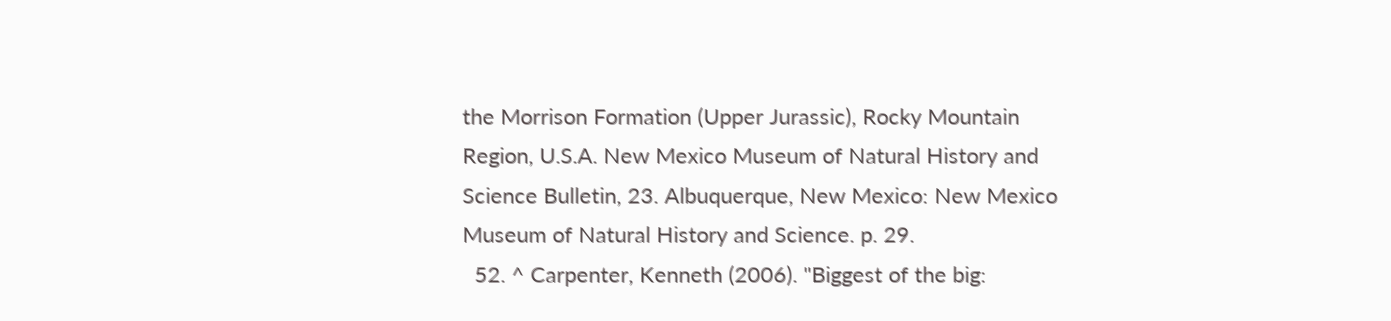the Morrison Formation (Upper Jurassic), Rocky Mountain Region, U.S.A. New Mexico Museum of Natural History and Science Bulletin, 23. Albuquerque, New Mexico: New Mexico Museum of Natural History and Science. p. 29.
  52. ^ Carpenter, Kenneth (2006). "Biggest of the big: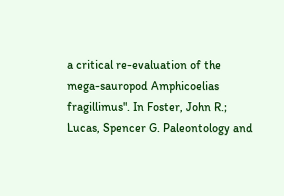a critical re-evaluation of the mega-sauropod Amphicoelias fragillimus". In Foster, John R.; Lucas, Spencer G. Paleontology and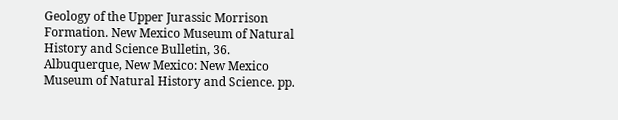Geology of the Upper Jurassic Morrison Formation. New Mexico Museum of Natural History and Science Bulletin, 36. Albuquerque, New Mexico: New Mexico Museum of Natural History and Science. pp.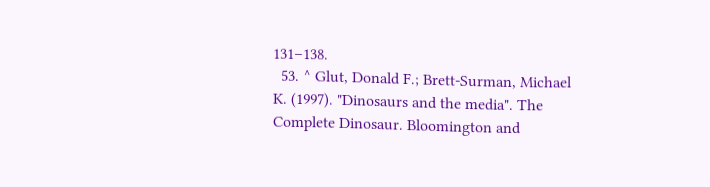131–138.
  53. ^ Glut, Donald F.; Brett-Surman, Michael K. (1997). "Dinosaurs and the media". The Complete Dinosaur. Bloomington and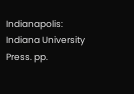Indianapolis: Indiana University Press. pp.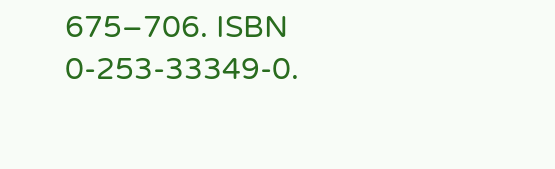675–706. ISBN 0-253-33349-0.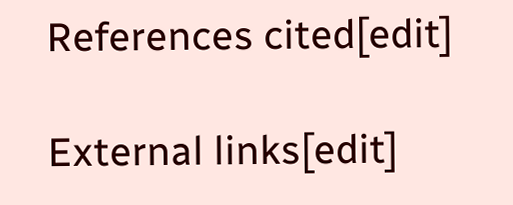References cited[edit]

External links[edit]